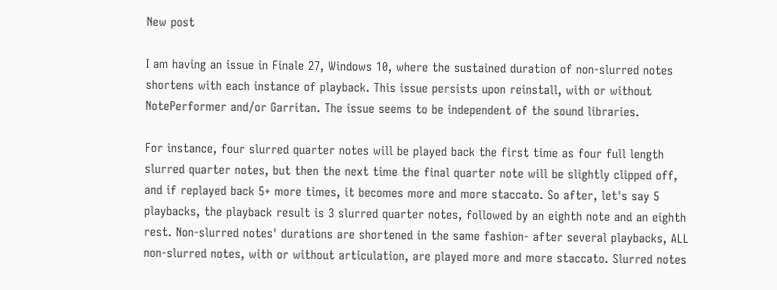New post

I am having an issue in Finale 27, Windows 10, where the sustained duration of non-slurred notes shortens with each instance of playback. This issue persists upon reinstall, with or without NotePerformer and/or Garritan. The issue seems to be independent of the sound libraries.

For instance, four slurred quarter notes will be played back the first time as four full length slurred quarter notes, but then the next time the final quarter note will be slightly clipped off, and if replayed back 5+ more times, it becomes more and more staccato. So after, let's say 5 playbacks, the playback result is 3 slurred quarter notes, followed by an eighth note and an eighth rest. Non-slurred notes' durations are shortened in the same fashion- after several playbacks, ALL non-slurred notes, with or without articulation, are played more and more staccato. Slurred notes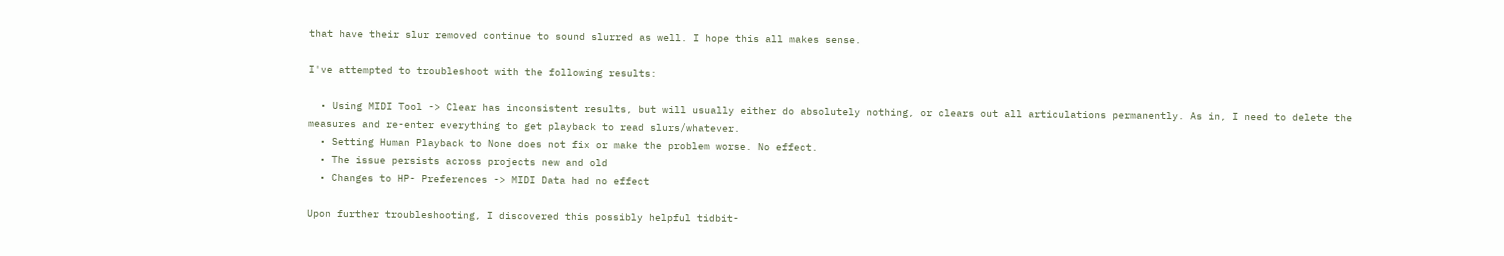that have their slur removed continue to sound slurred as well. I hope this all makes sense.

I've attempted to troubleshoot with the following results:

  • Using MIDI Tool -> Clear has inconsistent results, but will usually either do absolutely nothing, or clears out all articulations permanently. As in, I need to delete the measures and re-enter everything to get playback to read slurs/whatever.
  • Setting Human Playback to None does not fix or make the problem worse. No effect.
  • The issue persists across projects new and old
  • Changes to HP- Preferences -> MIDI Data had no effect

Upon further troubleshooting, I discovered this possibly helpful tidbit-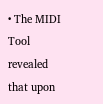• The MIDI Tool revealed that upon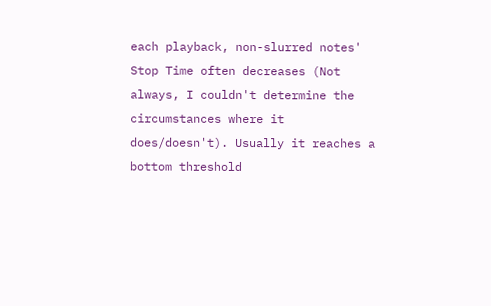each playback, non-slurred notes' Stop Time often decreases (Not always, I couldn't determine the circumstances where it does/doesn't). Usually it reaches a bottom threshold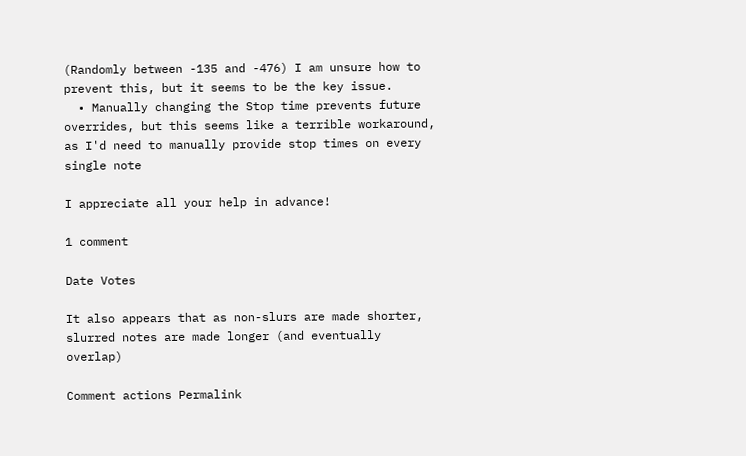(Randomly between -135 and -476) I am unsure how to prevent this, but it seems to be the key issue.
  • Manually changing the Stop time prevents future overrides, but this seems like a terrible workaround, as I'd need to manually provide stop times on every single note

I appreciate all your help in advance!

1 comment

Date Votes

It also appears that as non-slurs are made shorter, slurred notes are made longer (and eventually overlap)

Comment actions Permalink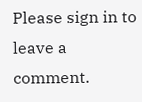Please sign in to leave a comment.